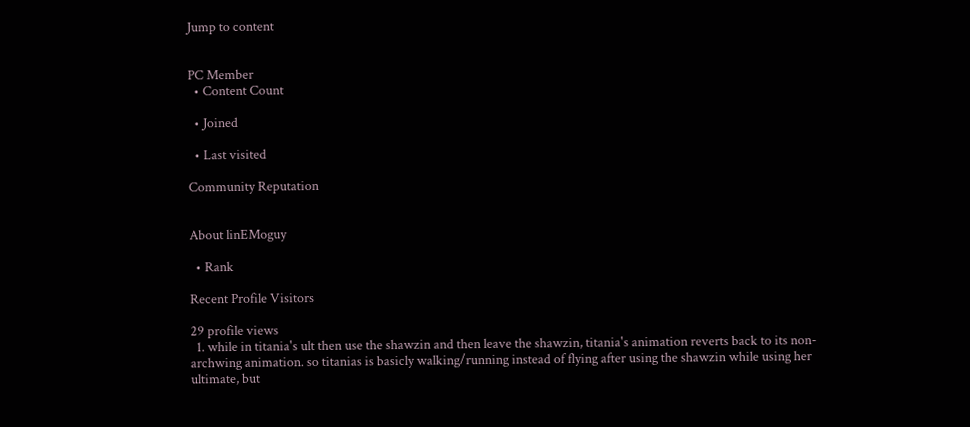Jump to content


PC Member
  • Content Count

  • Joined

  • Last visited

Community Reputation


About linEMoguy

  • Rank

Recent Profile Visitors

29 profile views
  1. while in titania's ult then use the shawzin and then leave the shawzin, titania's animation reverts back to its non-archwing animation. so titanias is basicly walking/running instead of flying after using the shawzin while using her ultimate, but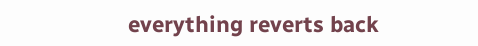everything reverts back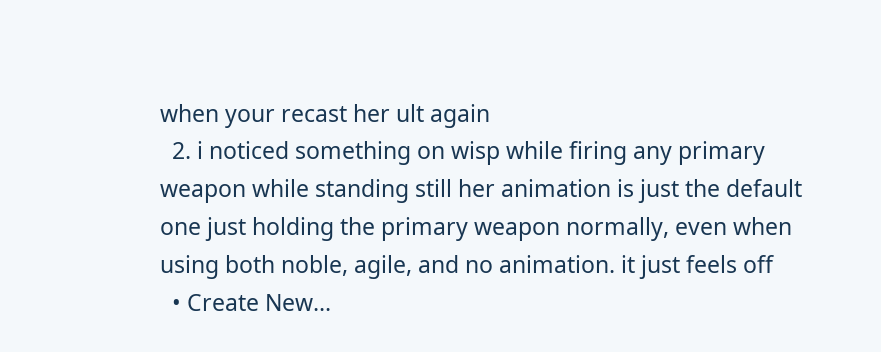when your recast her ult again
  2. i noticed something on wisp while firing any primary weapon while standing still her animation is just the default one just holding the primary weapon normally, even when using both noble, agile, and no animation. it just feels off
  • Create New...